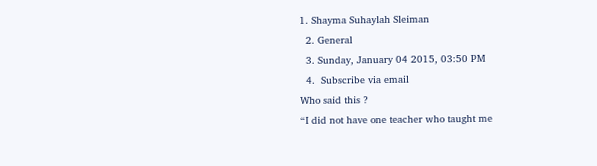1. Shayma Suhaylah Sleiman
  2. General
  3. Sunday, January 04 2015, 03:50 PM
  4.  Subscribe via email
Who said this ?
“I did not have one teacher who taught me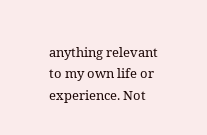anything relevant to my own life or experience. Not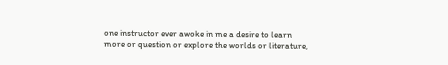one instructor ever awoke in me a desire to learn more or question or explore the worlds or literature,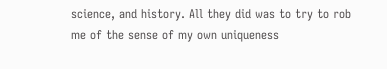science, and history. All they did was to try to rob me of the sense of my own uniqueness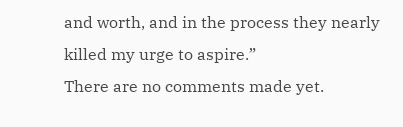and worth, and in the process they nearly killed my urge to aspire.”
There are no comments made yet.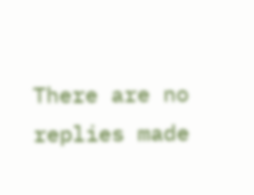There are no replies made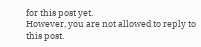for this post yet.
However, you are not allowed to reply to this post.